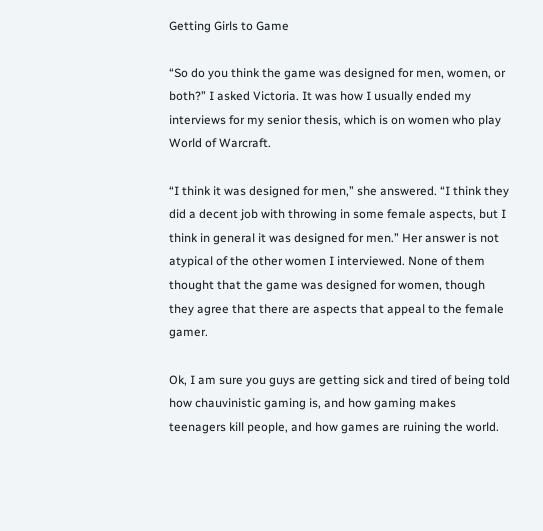Getting Girls to Game

“So do you think the game was designed for men, women, or both?” I asked Victoria. It was how I usually ended my interviews for my senior thesis, which is on women who play World of Warcraft.

“I think it was designed for men,” she answered. “I think they did a decent job with throwing in some female aspects, but I think in general it was designed for men.” Her answer is not atypical of the other women I interviewed. None of them thought that the game was designed for women, though they agree that there are aspects that appeal to the female gamer.

Ok, I am sure you guys are getting sick and tired of being told how chauvinistic gaming is, and how gaming makes teenagers kill people, and how games are ruining the world.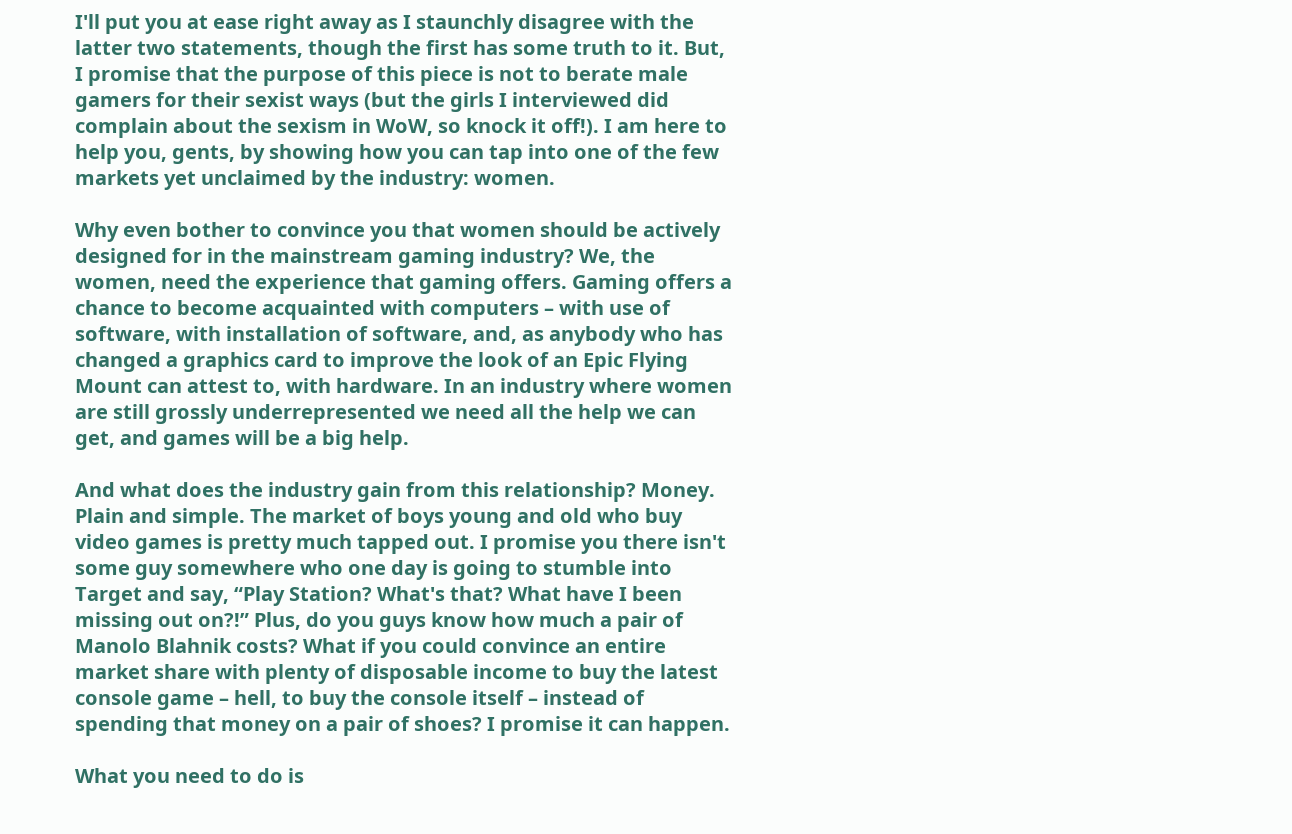I'll put you at ease right away as I staunchly disagree with the latter two statements, though the first has some truth to it. But, I promise that the purpose of this piece is not to berate male gamers for their sexist ways (but the girls I interviewed did complain about the sexism in WoW, so knock it off!). I am here to help you, gents, by showing how you can tap into one of the few markets yet unclaimed by the industry: women.

Why even bother to convince you that women should be actively designed for in the mainstream gaming industry? We, the women, need the experience that gaming offers. Gaming offers a chance to become acquainted with computers – with use of software, with installation of software, and, as anybody who has changed a graphics card to improve the look of an Epic Flying Mount can attest to, with hardware. In an industry where women are still grossly underrepresented we need all the help we can get, and games will be a big help.

And what does the industry gain from this relationship? Money. Plain and simple. The market of boys young and old who buy video games is pretty much tapped out. I promise you there isn't some guy somewhere who one day is going to stumble into Target and say, “Play Station? What's that? What have I been missing out on?!” Plus, do you guys know how much a pair of Manolo Blahnik costs? What if you could convince an entire market share with plenty of disposable income to buy the latest console game – hell, to buy the console itself – instead of spending that money on a pair of shoes? I promise it can happen.

What you need to do is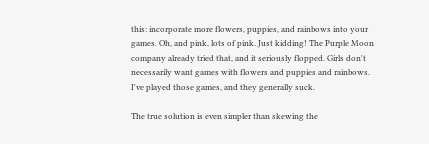this: incorporate more flowers, puppies, and rainbows into your games. Oh, and pink, lots of pink. Just kidding! The Purple Moon company already tried that, and it seriously flopped. Girls don't necessarily want games with flowers and puppies and rainbows. I've played those games, and they generally suck.

The true solution is even simpler than skewing the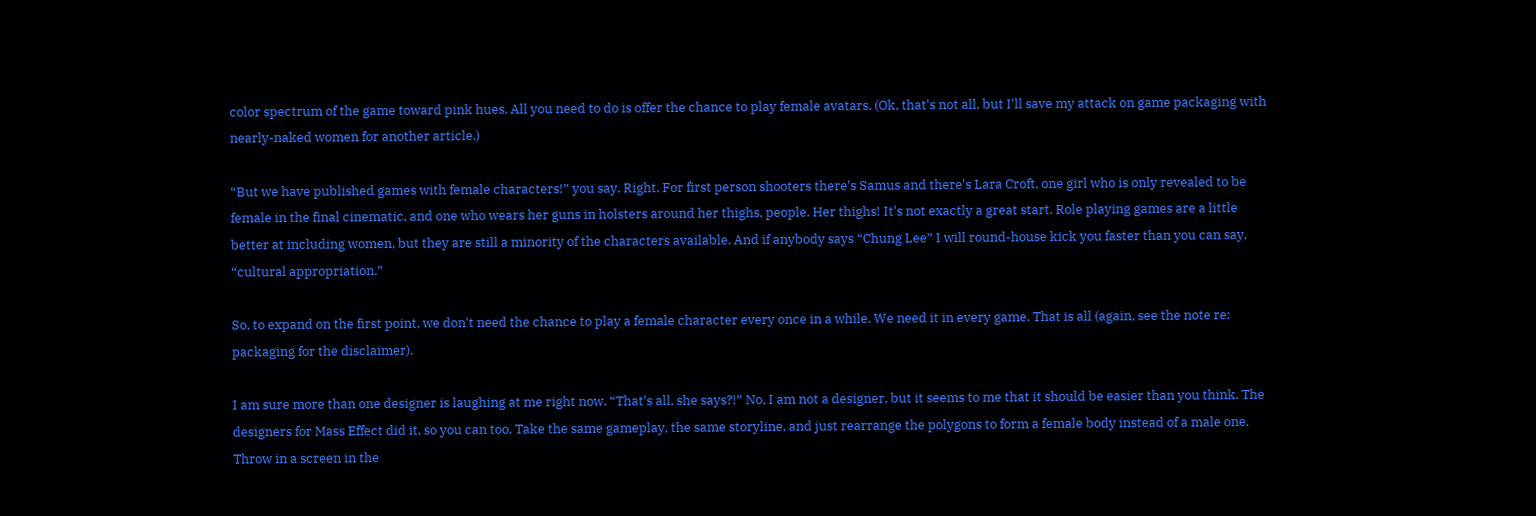color spectrum of the game toward pink hues. All you need to do is offer the chance to play female avatars. (Ok, that's not all, but I'll save my attack on game packaging with nearly-naked women for another article.)

“But we have published games with female characters!” you say. Right. For first person shooters there's Samus and there's Lara Croft, one girl who is only revealed to be female in the final cinematic, and one who wears her guns in holsters around her thighs, people. Her thighs! It's not exactly a great start. Role playing games are a little better at including women, but they are still a minority of the characters available. And if anybody says “Chung Lee” I will round-house kick you faster than you can say, “cultural appropriation.”

So, to expand on the first point, we don't need the chance to play a female character every once in a while. We need it in every game. That is all (again, see the note re: packaging for the disclaimer).

I am sure more than one designer is laughing at me right now. “That's all, she says?!” No, I am not a designer, but it seems to me that it should be easier than you think. The designers for Mass Effect did it, so you can too. Take the same gameplay, the same storyline, and just rearrange the polygons to form a female body instead of a male one. Throw in a screen in the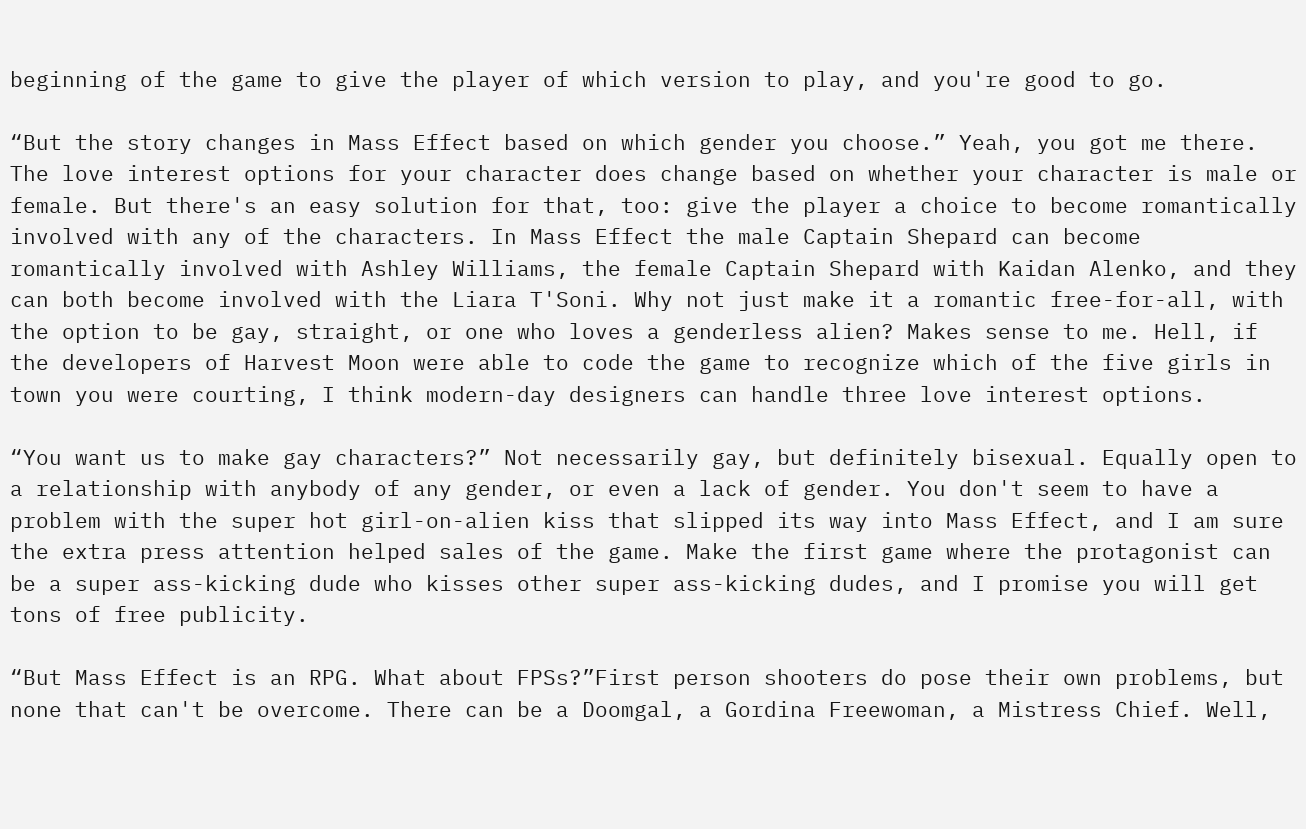beginning of the game to give the player of which version to play, and you're good to go.

“But the story changes in Mass Effect based on which gender you choose.” Yeah, you got me there. The love interest options for your character does change based on whether your character is male or female. But there's an easy solution for that, too: give the player a choice to become romantically involved with any of the characters. In Mass Effect the male Captain Shepard can become romantically involved with Ashley Williams, the female Captain Shepard with Kaidan Alenko, and they can both become involved with the Liara T'Soni. Why not just make it a romantic free-for-all, with the option to be gay, straight, or one who loves a genderless alien? Makes sense to me. Hell, if the developers of Harvest Moon were able to code the game to recognize which of the five girls in town you were courting, I think modern-day designers can handle three love interest options.

“You want us to make gay characters?” Not necessarily gay, but definitely bisexual. Equally open to a relationship with anybody of any gender, or even a lack of gender. You don't seem to have a problem with the super hot girl-on-alien kiss that slipped its way into Mass Effect, and I am sure the extra press attention helped sales of the game. Make the first game where the protagonist can be a super ass-kicking dude who kisses other super ass-kicking dudes, and I promise you will get tons of free publicity.

“But Mass Effect is an RPG. What about FPSs?”First person shooters do pose their own problems, but none that can't be overcome. There can be a Doomgal, a Gordina Freewoman, a Mistress Chief. Well,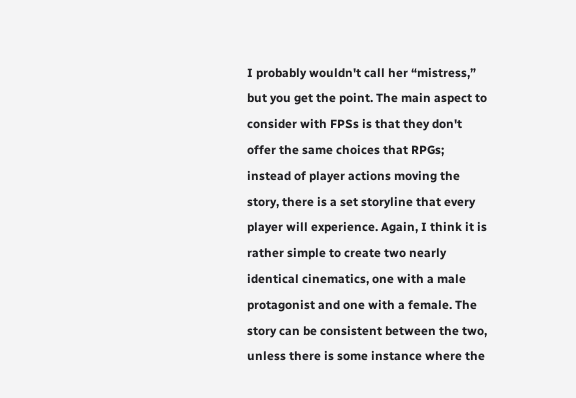I probably wouldn't call her “mistress,” but you get the point. The main aspect to consider with FPSs is that they don't offer the same choices that RPGs; instead of player actions moving the story, there is a set storyline that every player will experience. Again, I think it is rather simple to create two nearly identical cinematics, one with a male protagonist and one with a female. The story can be consistent between the two, unless there is some instance where the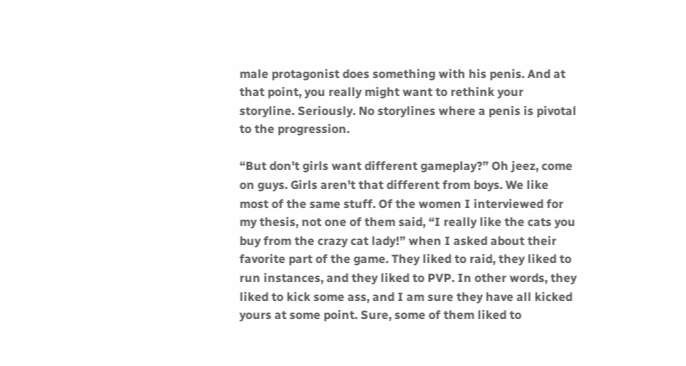male protagonist does something with his penis. And at that point, you really might want to rethink your storyline. Seriously. No storylines where a penis is pivotal to the progression.

“But don't girls want different gameplay?” Oh jeez, come on guys. Girls aren't that different from boys. We like most of the same stuff. Of the women I interviewed for my thesis, not one of them said, “I really like the cats you buy from the crazy cat lady!” when I asked about their favorite part of the game. They liked to raid, they liked to run instances, and they liked to PVP. In other words, they liked to kick some ass, and I am sure they have all kicked yours at some point. Sure, some of them liked to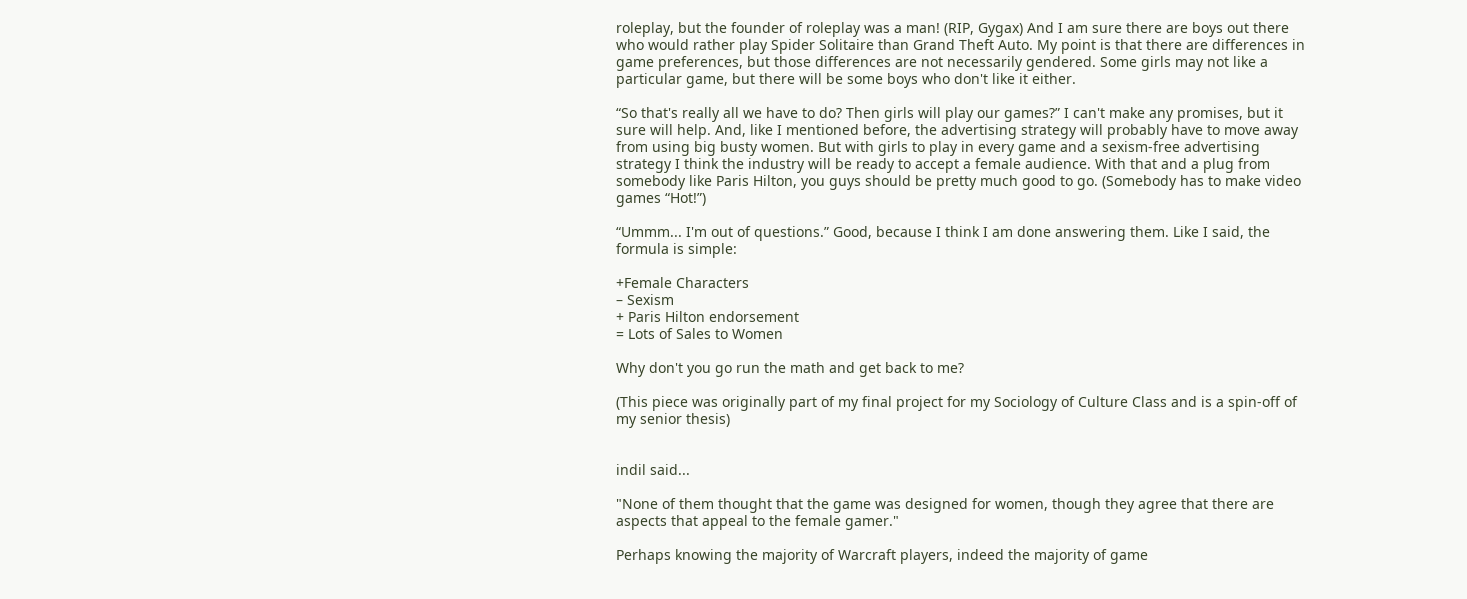roleplay, but the founder of roleplay was a man! (RIP, Gygax) And I am sure there are boys out there who would rather play Spider Solitaire than Grand Theft Auto. My point is that there are differences in game preferences, but those differences are not necessarily gendered. Some girls may not like a particular game, but there will be some boys who don't like it either.

“So that's really all we have to do? Then girls will play our games?” I can't make any promises, but it sure will help. And, like I mentioned before, the advertising strategy will probably have to move away from using big busty women. But with girls to play in every game and a sexism-free advertising strategy I think the industry will be ready to accept a female audience. With that and a plug from somebody like Paris Hilton, you guys should be pretty much good to go. (Somebody has to make video games “Hot!”)

“Ummm... I'm out of questions.” Good, because I think I am done answering them. Like I said, the formula is simple:

+Female Characters
– Sexism
+ Paris Hilton endorsement
= Lots of Sales to Women

Why don't you go run the math and get back to me?

(This piece was originally part of my final project for my Sociology of Culture Class and is a spin-off of my senior thesis)


indil said...

"None of them thought that the game was designed for women, though they agree that there are aspects that appeal to the female gamer."

Perhaps knowing the majority of Warcraft players, indeed the majority of game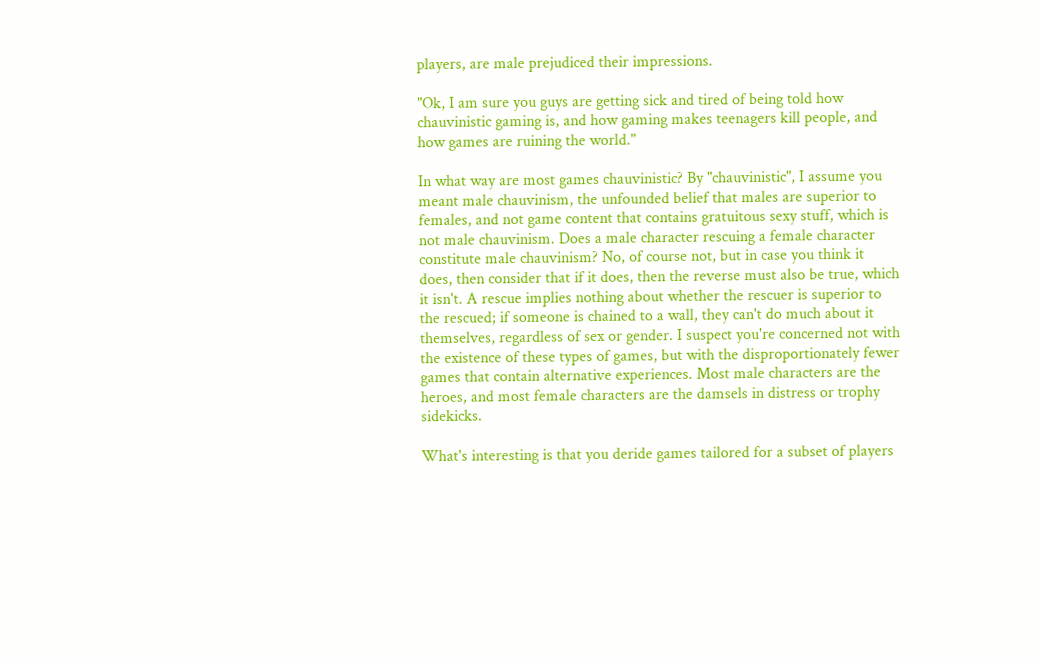players, are male prejudiced their impressions.

"Ok, I am sure you guys are getting sick and tired of being told how chauvinistic gaming is, and how gaming makes teenagers kill people, and how games are ruining the world."

In what way are most games chauvinistic? By "chauvinistic", I assume you meant male chauvinism, the unfounded belief that males are superior to females, and not game content that contains gratuitous sexy stuff, which is not male chauvinism. Does a male character rescuing a female character constitute male chauvinism? No, of course not, but in case you think it does, then consider that if it does, then the reverse must also be true, which it isn't. A rescue implies nothing about whether the rescuer is superior to the rescued; if someone is chained to a wall, they can't do much about it themselves, regardless of sex or gender. I suspect you're concerned not with the existence of these types of games, but with the disproportionately fewer games that contain alternative experiences. Most male characters are the heroes, and most female characters are the damsels in distress or trophy sidekicks.

What's interesting is that you deride games tailored for a subset of players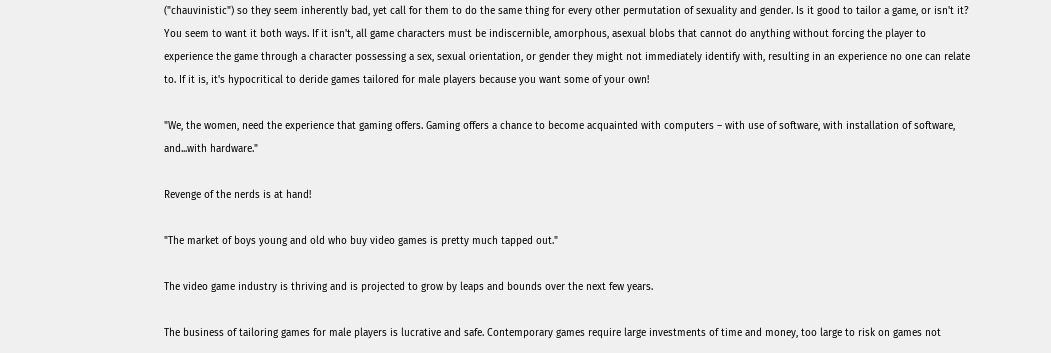("chauvinistic") so they seem inherently bad, yet call for them to do the same thing for every other permutation of sexuality and gender. Is it good to tailor a game, or isn't it? You seem to want it both ways. If it isn't, all game characters must be indiscernible, amorphous, asexual blobs that cannot do anything without forcing the player to experience the game through a character possessing a sex, sexual orientation, or gender they might not immediately identify with, resulting in an experience no one can relate to. If it is, it's hypocritical to deride games tailored for male players because you want some of your own!

"We, the women, need the experience that gaming offers. Gaming offers a chance to become acquainted with computers – with use of software, with installation of software, and...with hardware."

Revenge of the nerds is at hand!

"The market of boys young and old who buy video games is pretty much tapped out."

The video game industry is thriving and is projected to grow by leaps and bounds over the next few years.

The business of tailoring games for male players is lucrative and safe. Contemporary games require large investments of time and money, too large to risk on games not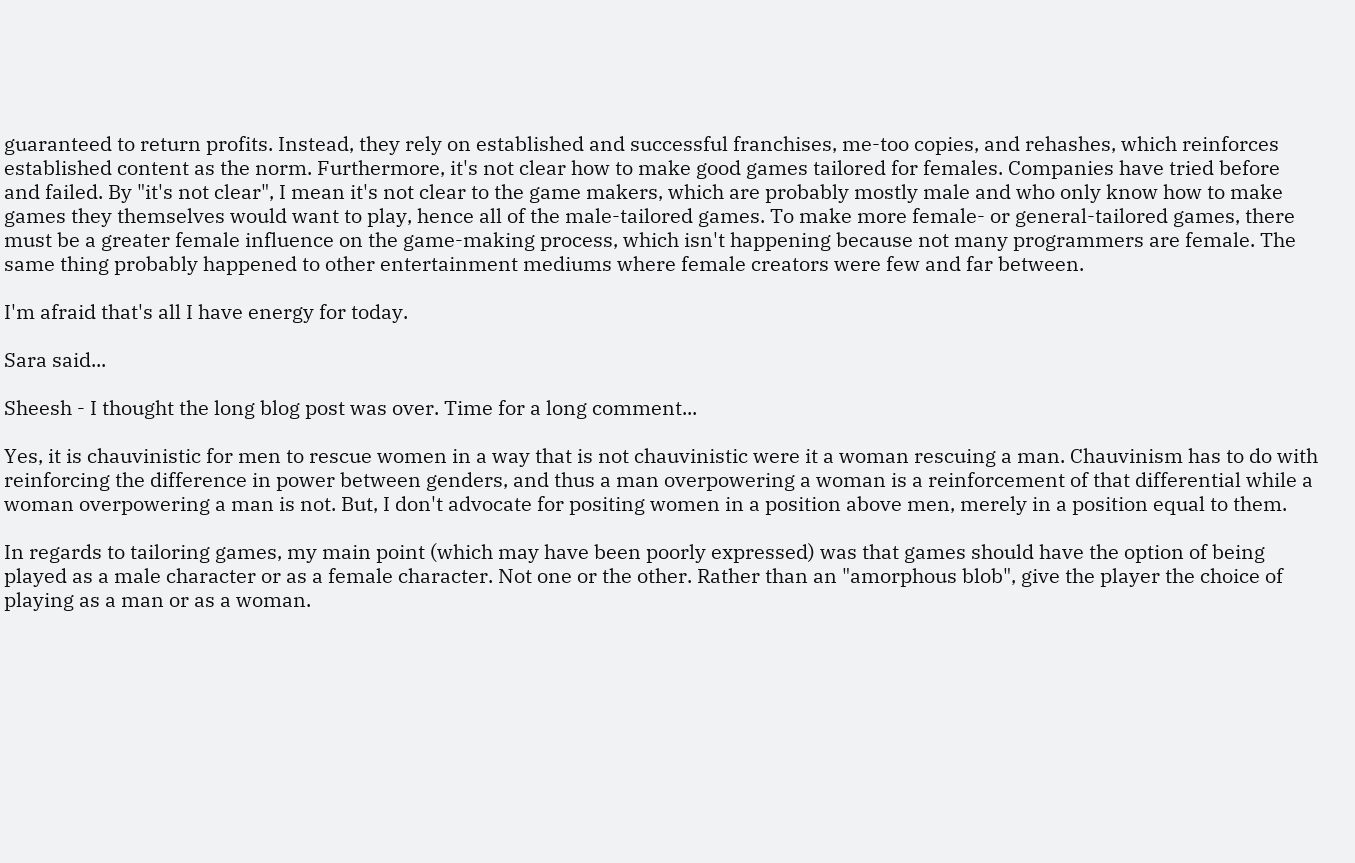guaranteed to return profits. Instead, they rely on established and successful franchises, me-too copies, and rehashes, which reinforces established content as the norm. Furthermore, it's not clear how to make good games tailored for females. Companies have tried before and failed. By "it's not clear", I mean it's not clear to the game makers, which are probably mostly male and who only know how to make games they themselves would want to play, hence all of the male-tailored games. To make more female- or general-tailored games, there must be a greater female influence on the game-making process, which isn't happening because not many programmers are female. The same thing probably happened to other entertainment mediums where female creators were few and far between.

I'm afraid that's all I have energy for today.

Sara said...

Sheesh - I thought the long blog post was over. Time for a long comment...

Yes, it is chauvinistic for men to rescue women in a way that is not chauvinistic were it a woman rescuing a man. Chauvinism has to do with reinforcing the difference in power between genders, and thus a man overpowering a woman is a reinforcement of that differential while a woman overpowering a man is not. But, I don't advocate for positing women in a position above men, merely in a position equal to them.

In regards to tailoring games, my main point (which may have been poorly expressed) was that games should have the option of being played as a male character or as a female character. Not one or the other. Rather than an "amorphous blob", give the player the choice of playing as a man or as a woman.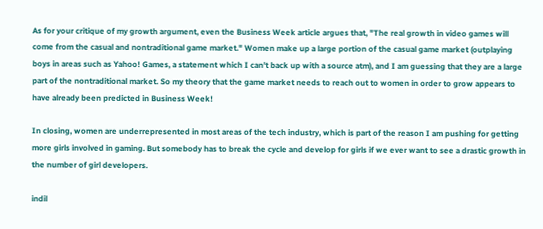As for your critique of my growth argument, even the Business Week article argues that, "The real growth in video games will come from the casual and nontraditional game market." Women make up a large portion of the casual game market (outplaying boys in areas such as Yahoo! Games, a statement which I can't back up with a source atm), and I am guessing that they are a large part of the nontraditional market. So my theory that the game market needs to reach out to women in order to grow appears to have already been predicted in Business Week!

In closing, women are underrepresented in most areas of the tech industry, which is part of the reason I am pushing for getting more girls involved in gaming. But somebody has to break the cycle and develop for girls if we ever want to see a drastic growth in the number of girl developers.

indil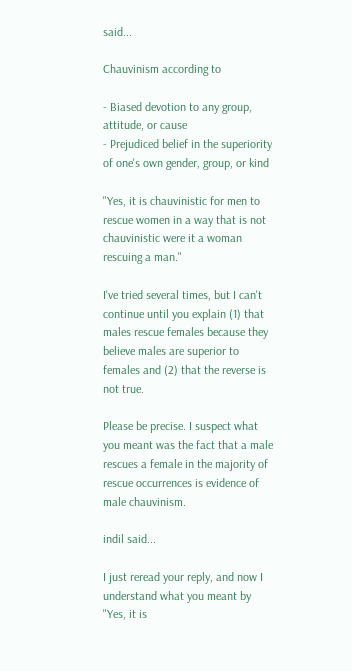said...

Chauvinism according to

- Biased devotion to any group, attitude, or cause
- Prejudiced belief in the superiority of one's own gender, group, or kind

"Yes, it is chauvinistic for men to rescue women in a way that is not chauvinistic were it a woman rescuing a man."

I've tried several times, but I can't continue until you explain (1) that males rescue females because they believe males are superior to females and (2) that the reverse is not true.

Please be precise. I suspect what you meant was the fact that a male rescues a female in the majority of rescue occurrences is evidence of male chauvinism.

indil said...

I just reread your reply, and now I understand what you meant by "Yes, it is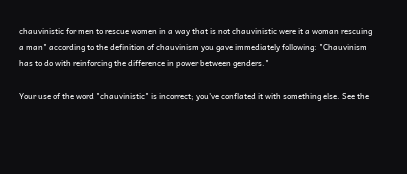chauvinistic for men to rescue women in a way that is not chauvinistic were it a woman rescuing a man" according to the definition of chauvinism you gave immediately following: "Chauvinism has to do with reinforcing the difference in power between genders."

Your use of the word "chauvinistic" is incorrect; you've conflated it with something else. See the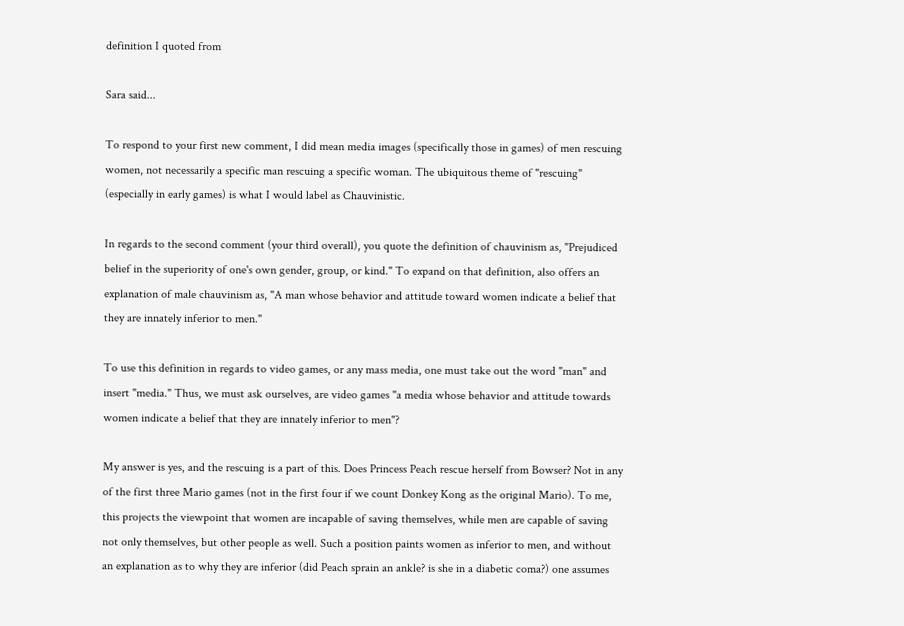definition I quoted from

Sara said...

To respond to your first new comment, I did mean media images (specifically those in games) of men rescuing women, not necessarily a specific man rescuing a specific woman. The ubiquitous theme of "rescuing" (especially in early games) is what I would label as Chauvinistic.

In regards to the second comment (your third overall), you quote the definition of chauvinism as, "Prejudiced belief in the superiority of one's own gender, group, or kind." To expand on that definition, also offers an explanation of male chauvinism as, "A man whose behavior and attitude toward women indicate a belief that they are innately inferior to men."

To use this definition in regards to video games, or any mass media, one must take out the word "man" and insert "media." Thus, we must ask ourselves, are video games "a media whose behavior and attitude towards women indicate a belief that they are innately inferior to men"?

My answer is yes, and the rescuing is a part of this. Does Princess Peach rescue herself from Bowser? Not in any of the first three Mario games (not in the first four if we count Donkey Kong as the original Mario). To me, this projects the viewpoint that women are incapable of saving themselves, while men are capable of saving not only themselves, but other people as well. Such a position paints women as inferior to men, and without an explanation as to why they are inferior (did Peach sprain an ankle? is she in a diabetic coma?) one assumes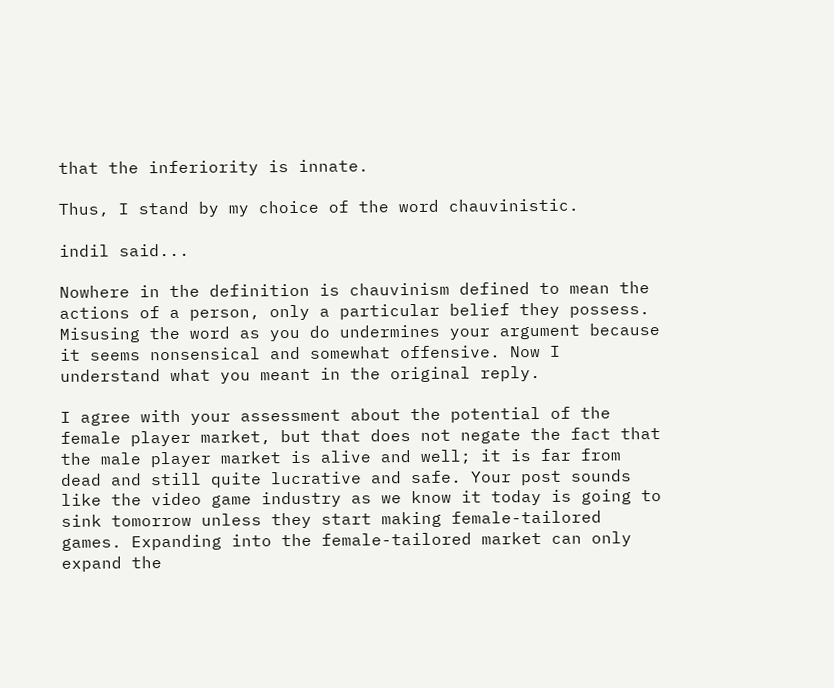that the inferiority is innate.

Thus, I stand by my choice of the word chauvinistic.

indil said...

Nowhere in the definition is chauvinism defined to mean the actions of a person, only a particular belief they possess. Misusing the word as you do undermines your argument because it seems nonsensical and somewhat offensive. Now I understand what you meant in the original reply.

I agree with your assessment about the potential of the female player market, but that does not negate the fact that the male player market is alive and well; it is far from dead and still quite lucrative and safe. Your post sounds like the video game industry as we know it today is going to sink tomorrow unless they start making female-tailored games. Expanding into the female-tailored market can only expand the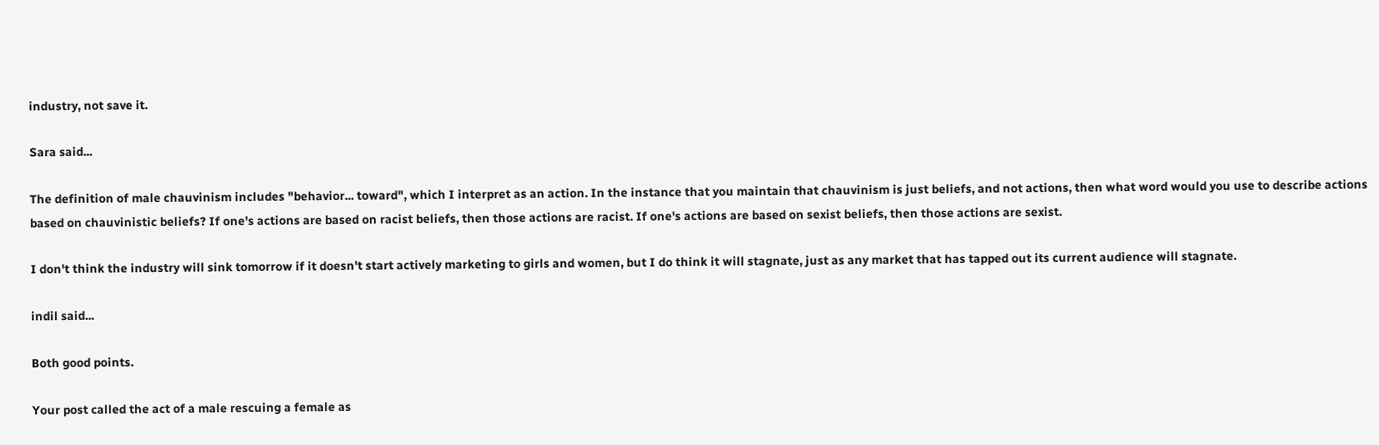industry, not save it.

Sara said...

The definition of male chauvinism includes "behavior... toward", which I interpret as an action. In the instance that you maintain that chauvinism is just beliefs, and not actions, then what word would you use to describe actions based on chauvinistic beliefs? If one's actions are based on racist beliefs, then those actions are racist. If one's actions are based on sexist beliefs, then those actions are sexist.

I don't think the industry will sink tomorrow if it doesn't start actively marketing to girls and women, but I do think it will stagnate, just as any market that has tapped out its current audience will stagnate.

indil said...

Both good points.

Your post called the act of a male rescuing a female as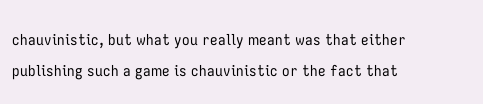chauvinistic, but what you really meant was that either publishing such a game is chauvinistic or the fact that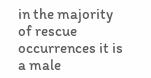in the majority of rescue occurrences it is a male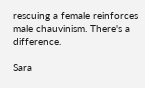rescuing a female reinforces male chauvinism. There's a difference.

Sara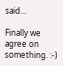said...

Finally we agree on something. :-)